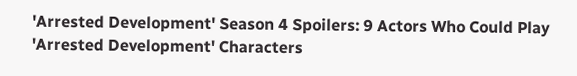'Arrested Development' Season 4 Spoilers: 9 Actors Who Could Play 'Arrested Development' Characters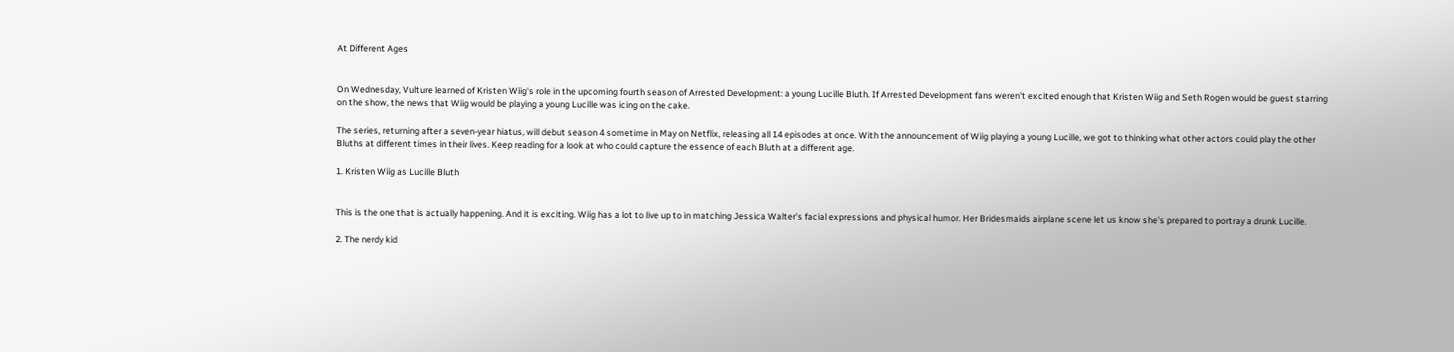At Different Ages


On Wednesday, Vulture learned of Kristen Wiig's role in the upcoming fourth season of Arrested Development: a young Lucille Bluth. If Arrested Development fans weren't excited enough that Kristen Wiig and Seth Rogen would be guest starring on the show, the news that Wiig would be playing a young Lucille was icing on the cake.

The series, returning after a seven-year hiatus, will debut season 4 sometime in May on Netflix, releasing all 14 episodes at once. With the announcement of Wiig playing a young Lucille, we got to thinking what other actors could play the other Bluths at different times in their lives. Keep reading for a look at who could capture the essence of each Bluth at a different age.

1. Kristen Wiig as Lucille Bluth


This is the one that is actually happening. And it is exciting. Wiig has a lot to live up to in matching Jessica Walter's facial expressions and physical humor. Her Bridesmaids airplane scene let us know she's prepared to portray a drunk Lucille.

2. The nerdy kid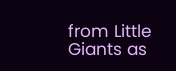from Little Giants as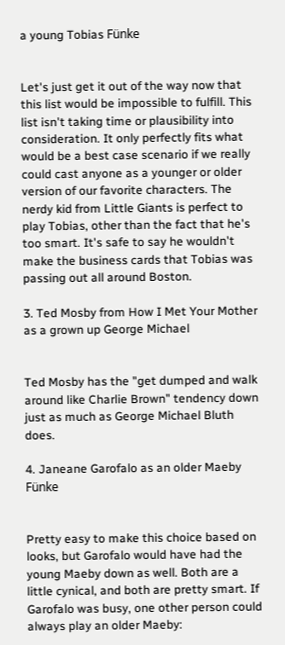a young Tobias Fünke


Let's just get it out of the way now that this list would be impossible to fulfill. This list isn't taking time or plausibility into consideration. It only perfectly fits what would be a best case scenario if we really could cast anyone as a younger or older version of our favorite characters. The nerdy kid from Little Giants is perfect to play Tobias, other than the fact that he's too smart. It's safe to say he wouldn't make the business cards that Tobias was passing out all around Boston.

3. Ted Mosby from How I Met Your Mother as a grown up George Michael


Ted Mosby has the "get dumped and walk around like Charlie Brown" tendency down just as much as George Michael Bluth does.

4. Janeane Garofalo as an older Maeby Fünke


Pretty easy to make this choice based on looks, but Garofalo would have had the young Maeby down as well. Both are a little cynical, and both are pretty smart. If Garofalo was busy, one other person could always play an older Maeby: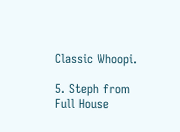Classic Whoopi.

5. Steph from Full House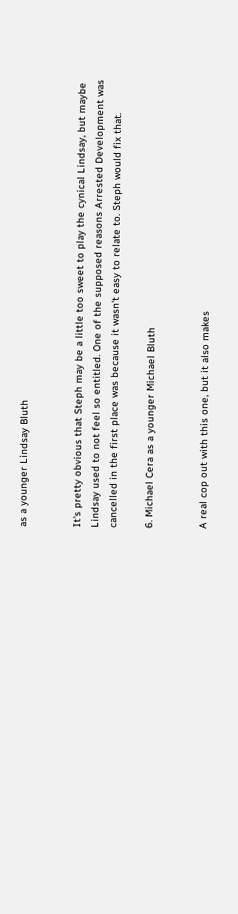as a younger Lindsay Bluth


It's pretty obvious that Steph may be a little too sweet to play the cynical Lindsay, but maybe Lindsay used to not feel so entitled. One of the supposed reasons Arrested Development was cancelled in the first place was because it wasn't easy to relate to. Steph would fix that.

6. Michael Cera as a younger Michael Bluth


A real cop out with this one, but it also makes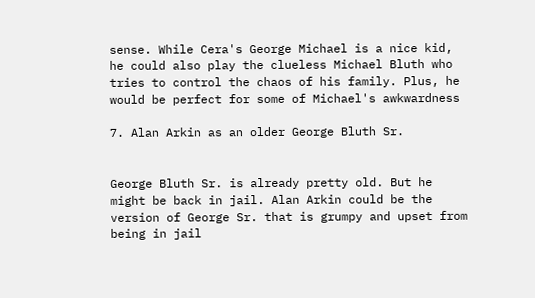sense. While Cera's George Michael is a nice kid, he could also play the clueless Michael Bluth who tries to control the chaos of his family. Plus, he would be perfect for some of Michael's awkwardness

7. Alan Arkin as an older George Bluth Sr.


George Bluth Sr. is already pretty old. But he might be back in jail. Alan Arkin could be the version of George Sr. that is grumpy and upset from being in jail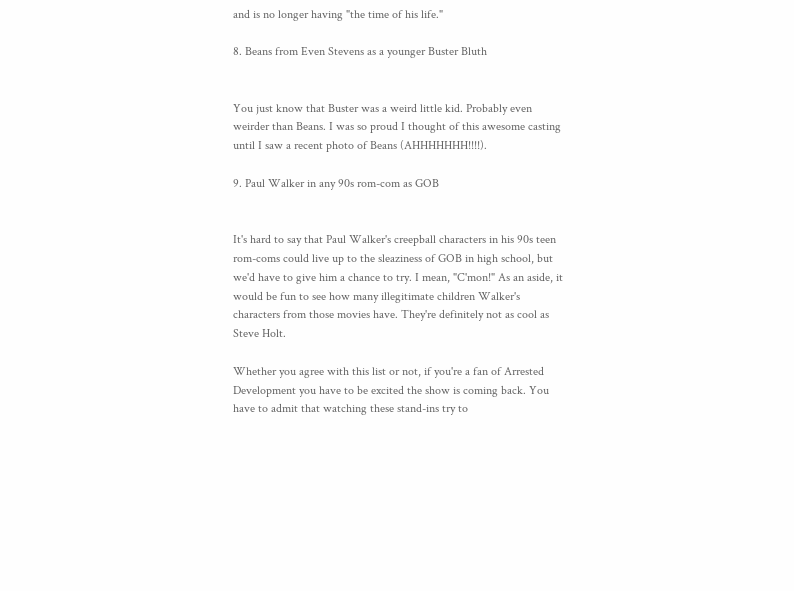and is no longer having "the time of his life."

8. Beans from Even Stevens as a younger Buster Bluth


You just know that Buster was a weird little kid. Probably even weirder than Beans. I was so proud I thought of this awesome casting until I saw a recent photo of Beans (AHHHHHHH!!!!).

9. Paul Walker in any 90s rom-com as GOB


It's hard to say that Paul Walker's creepball characters in his 90s teen rom-coms could live up to the sleaziness of GOB in high school, but we'd have to give him a chance to try. I mean, "C'mon!" As an aside, it would be fun to see how many illegitimate children Walker's characters from those movies have. They're definitely not as cool as Steve Holt.

Whether you agree with this list or not, if you're a fan of Arrested Development you have to be excited the show is coming back. You have to admit that watching these stand-ins try to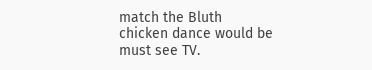match the Bluth chicken dance would be must see TV.